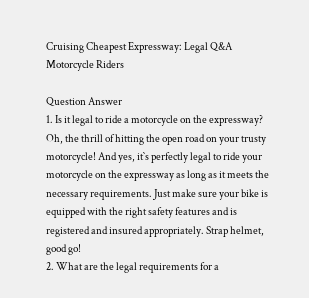Cruising Cheapest Expressway: Legal Q&A Motorcycle Riders

Question Answer
1. Is it legal to ride a motorcycle on the expressway? Oh, the thrill of hitting the open road on your trusty motorcycle! And yes, it`s perfectly legal to ride your motorcycle on the expressway as long as it meets the necessary requirements. Just make sure your bike is equipped with the right safety features and is registered and insured appropriately. Strap helmet, good go!
2. What are the legal requirements for a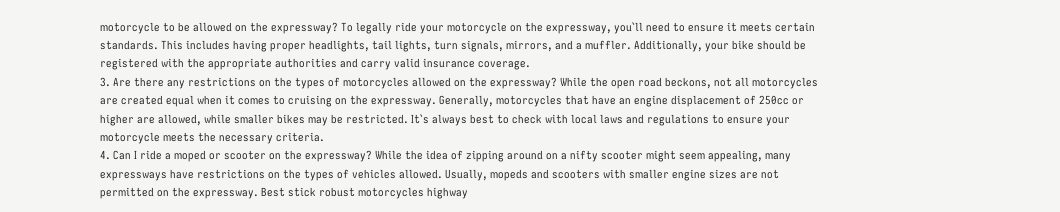motorcycle to be allowed on the expressway? To legally ride your motorcycle on the expressway, you`ll need to ensure it meets certain standards. This includes having proper headlights, tail lights, turn signals, mirrors, and a muffler. Additionally, your bike should be registered with the appropriate authorities and carry valid insurance coverage.
3. Are there any restrictions on the types of motorcycles allowed on the expressway? While the open road beckons, not all motorcycles are created equal when it comes to cruising on the expressway. Generally, motorcycles that have an engine displacement of 250cc or higher are allowed, while smaller bikes may be restricted. It`s always best to check with local laws and regulations to ensure your motorcycle meets the necessary criteria.
4. Can I ride a moped or scooter on the expressway? While the idea of zipping around on a nifty scooter might seem appealing, many expressways have restrictions on the types of vehicles allowed. Usually, mopeds and scooters with smaller engine sizes are not permitted on the expressway. Best stick robust motorcycles highway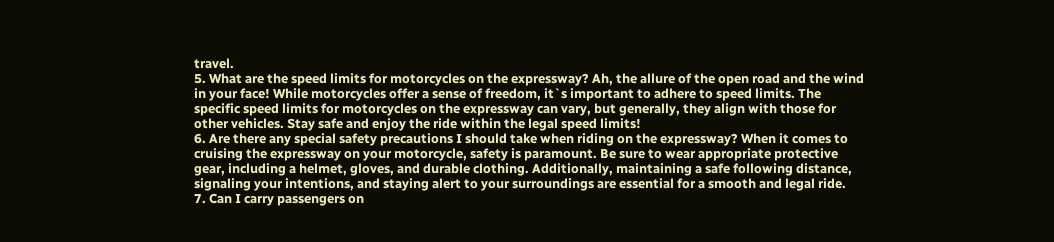travel.
5. What are the speed limits for motorcycles on the expressway? Ah, the allure of the open road and the wind in your face! While motorcycles offer a sense of freedom, it`s important to adhere to speed limits. The specific speed limits for motorcycles on the expressway can vary, but generally, they align with those for other vehicles. Stay safe and enjoy the ride within the legal speed limits!
6. Are there any special safety precautions I should take when riding on the expressway? When it comes to cruising the expressway on your motorcycle, safety is paramount. Be sure to wear appropriate protective gear, including a helmet, gloves, and durable clothing. Additionally, maintaining a safe following distance, signaling your intentions, and staying alert to your surroundings are essential for a smooth and legal ride.
7. Can I carry passengers on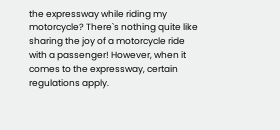the expressway while riding my motorcycle? There`s nothing quite like sharing the joy of a motorcycle ride with a passenger! However, when it comes to the expressway, certain regulations apply.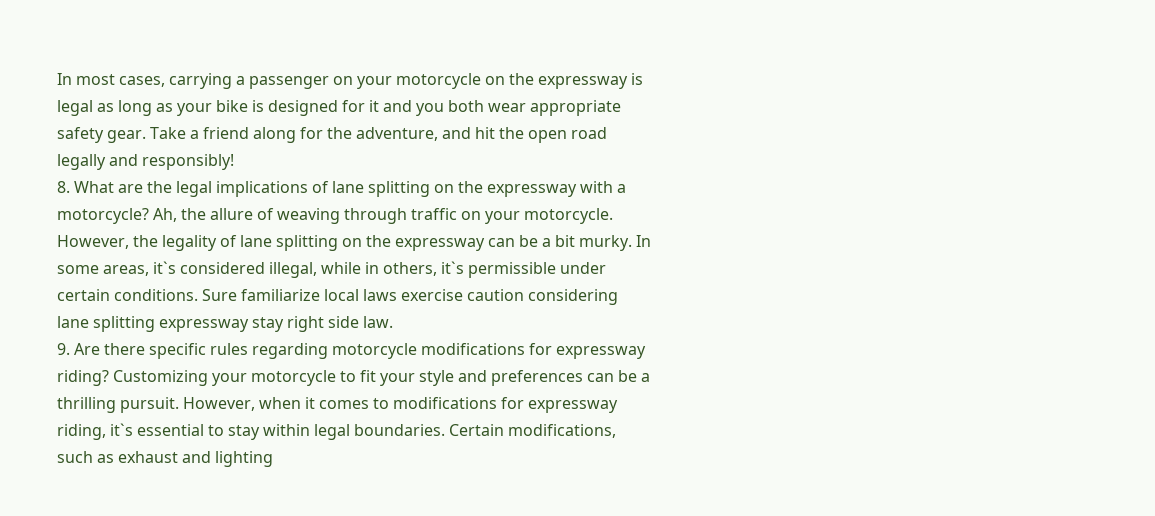In most cases, carrying a passenger on your motorcycle on the expressway is legal as long as your bike is designed for it and you both wear appropriate safety gear. Take a friend along for the adventure, and hit the open road legally and responsibly!
8. What are the legal implications of lane splitting on the expressway with a motorcycle? Ah, the allure of weaving through traffic on your motorcycle. However, the legality of lane splitting on the expressway can be a bit murky. In some areas, it`s considered illegal, while in others, it`s permissible under certain conditions. Sure familiarize local laws exercise caution considering lane splitting expressway stay right side law.
9. Are there specific rules regarding motorcycle modifications for expressway riding? Customizing your motorcycle to fit your style and preferences can be a thrilling pursuit. However, when it comes to modifications for expressway riding, it`s essential to stay within legal boundaries. Certain modifications, such as exhaust and lighting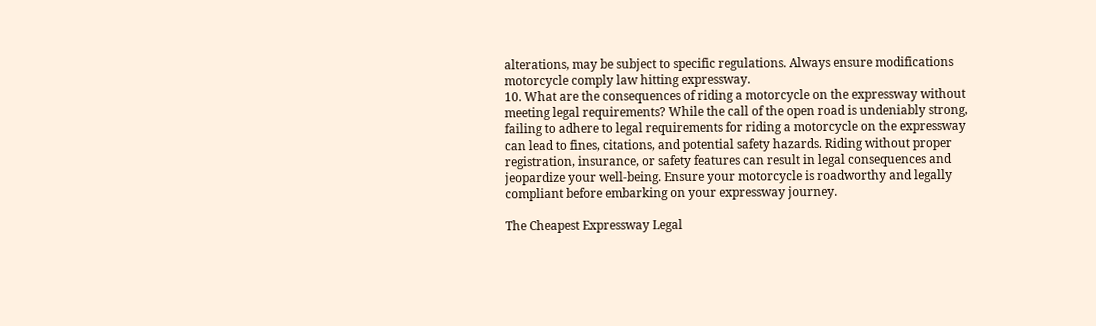alterations, may be subject to specific regulations. Always ensure modifications motorcycle comply law hitting expressway.
10. What are the consequences of riding a motorcycle on the expressway without meeting legal requirements? While the call of the open road is undeniably strong, failing to adhere to legal requirements for riding a motorcycle on the expressway can lead to fines, citations, and potential safety hazards. Riding without proper registration, insurance, or safety features can result in legal consequences and jeopardize your well-being. Ensure your motorcycle is roadworthy and legally compliant before embarking on your expressway journey.

The Cheapest Expressway Legal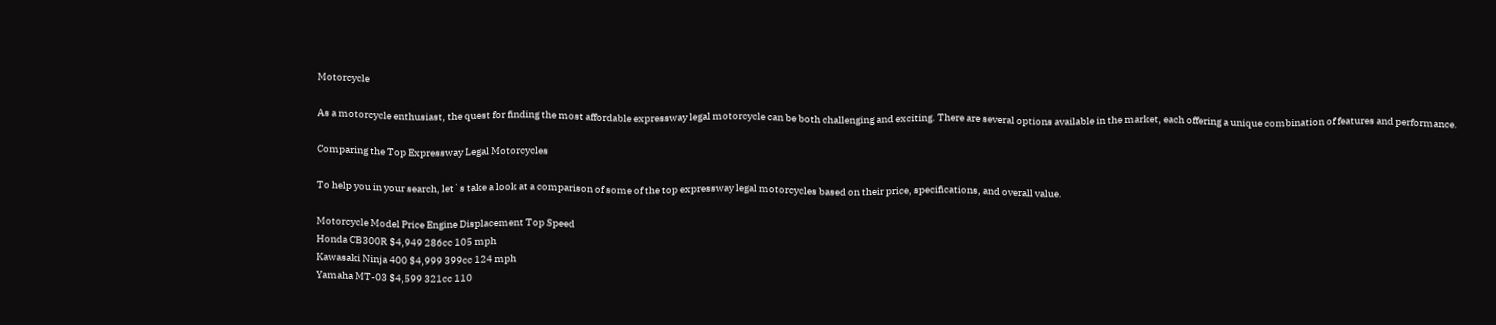Motorcycle

As a motorcycle enthusiast, the quest for finding the most affordable expressway legal motorcycle can be both challenging and exciting. There are several options available in the market, each offering a unique combination of features and performance.

Comparing the Top Expressway Legal Motorcycles

To help you in your search, let`s take a look at a comparison of some of the top expressway legal motorcycles based on their price, specifications, and overall value.

Motorcycle Model Price Engine Displacement Top Speed
Honda CB300R $4,949 286cc 105 mph
Kawasaki Ninja 400 $4,999 399cc 124 mph
Yamaha MT-03 $4,599 321cc 110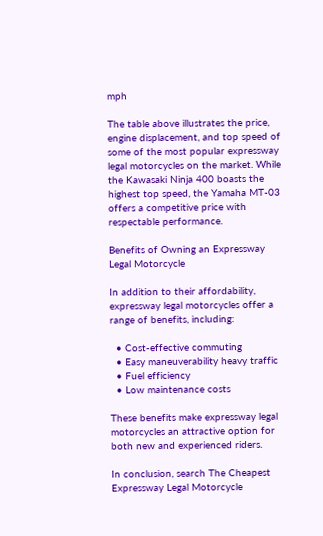mph

The table above illustrates the price, engine displacement, and top speed of some of the most popular expressway legal motorcycles on the market. While the Kawasaki Ninja 400 boasts the highest top speed, the Yamaha MT-03 offers a competitive price with respectable performance.

Benefits of Owning an Expressway Legal Motorcycle

In addition to their affordability, expressway legal motorcycles offer a range of benefits, including:

  • Cost-effective commuting
  • Easy maneuverability heavy traffic
  • Fuel efficiency
  • Low maintenance costs

These benefits make expressway legal motorcycles an attractive option for both new and experienced riders.

In conclusion, search The Cheapest Expressway Legal Motorcycle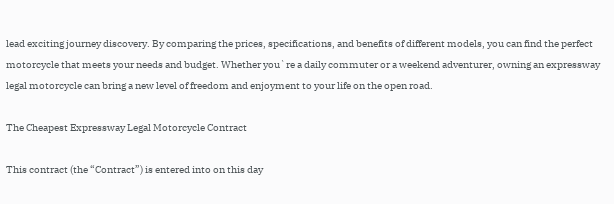lead exciting journey discovery. By comparing the prices, specifications, and benefits of different models, you can find the perfect motorcycle that meets your needs and budget. Whether you`re a daily commuter or a weekend adventurer, owning an expressway legal motorcycle can bring a new level of freedom and enjoyment to your life on the open road.

The Cheapest Expressway Legal Motorcycle Contract

This contract (the “Contract”) is entered into on this day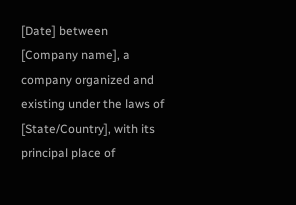[Date] between [Company name], a company organized and existing under the laws of [State/Country], with its principal place of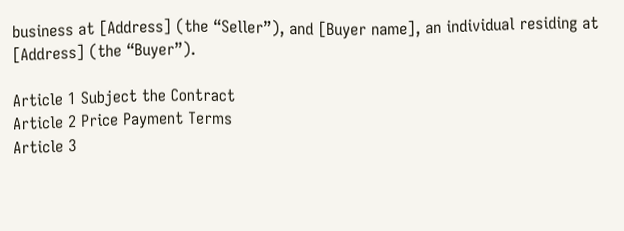business at [Address] (the “Seller”), and [Buyer name], an individual residing at [Address] (the “Buyer”).

Article 1 Subject the Contract
Article 2 Price Payment Terms
Article 3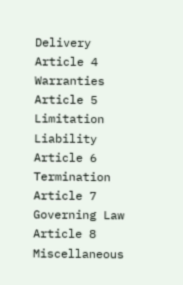Delivery
Article 4 Warranties
Article 5 Limitation Liability
Article 6 Termination
Article 7 Governing Law
Article 8 Miscellaneous